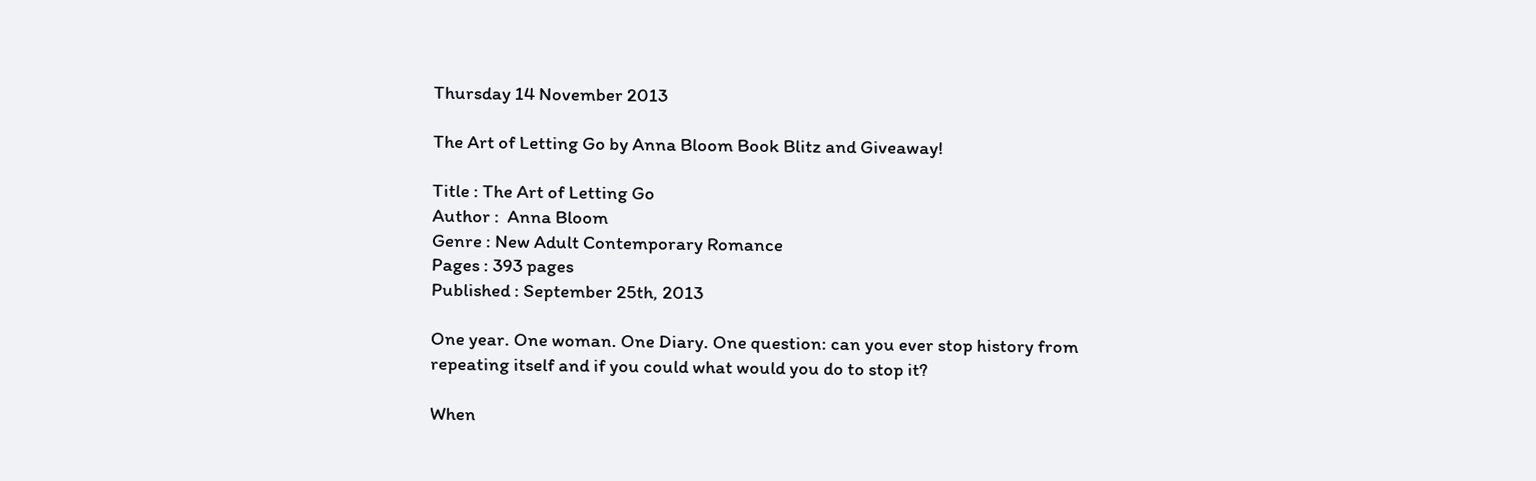Thursday 14 November 2013

The Art of Letting Go by Anna Bloom Book Blitz and Giveaway!

Title : The Art of Letting Go
Author :  Anna Bloom
Genre : New Adult Contemporary Romance
Pages : 393 pages
Published : September 25th, 2013

One year. One woman. One Diary. One question: can you ever stop history from repeating itself and if you could what would you do to stop it?

When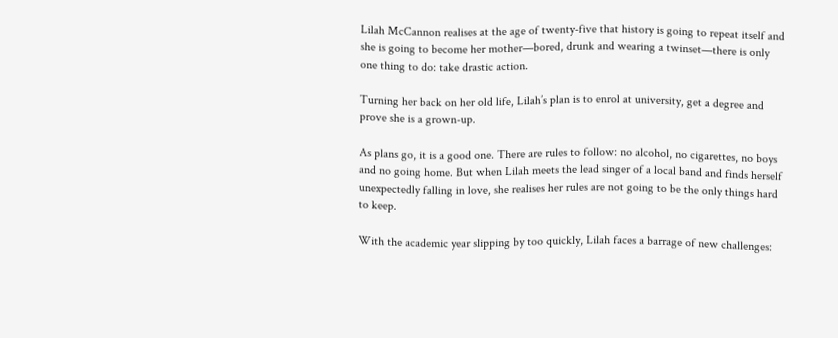Lilah McCannon realises at the age of twenty-five that history is going to repeat itself and she is going to become her mother—bored, drunk and wearing a twinset—there is only one thing to do: take drastic action.

Turning her back on her old life, Lilah’s plan is to enrol at university, get a degree and prove she is a grown-up.

As plans go, it is a good one. There are rules to follow: no alcohol, no cigarettes, no boys and no going home. But when Lilah meets the lead singer of a local band and finds herself unexpectedly falling in love, she realises her rules are not going to be the only things hard to keep.

With the academic year slipping by too quickly, Lilah faces a barrage of new challenges: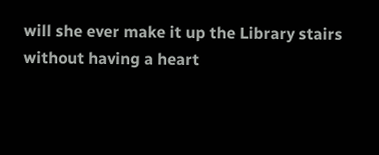will she ever make it up the Library stairs without having a heart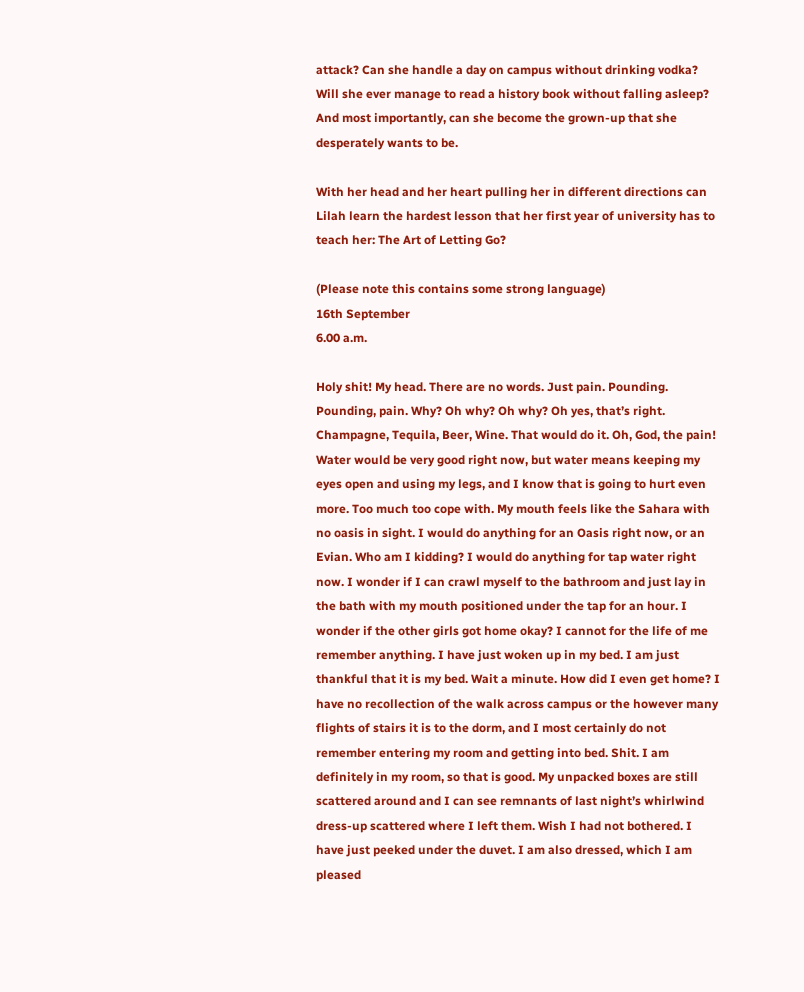attack? Can she handle a day on campus without drinking vodka? Will she ever manage to read a history book without falling asleep? And most importantly, can she become the grown-up that she desperately wants to be.

With her head and her heart pulling her in different directions can Lilah learn the hardest lesson that her first year of university has to teach her: The Art of Letting Go?

(Please note this contains some strong language)
16th September
6.00 a.m.

Holy shit! My head. There are no words. Just pain. Pounding. Pounding, pain. Why? Oh why? Oh why? Oh yes, that’s right. Champagne, Tequila, Beer, Wine. That would do it. Oh, God, the pain! Water would be very good right now, but water means keeping my eyes open and using my legs, and I know that is going to hurt even more. Too much too cope with. My mouth feels like the Sahara with no oasis in sight. I would do anything for an Oasis right now, or an Evian. Who am I kidding? I would do anything for tap water right now. I wonder if I can crawl myself to the bathroom and just lay in the bath with my mouth positioned under the tap for an hour. I wonder if the other girls got home okay? I cannot for the life of me remember anything. I have just woken up in my bed. I am just thankful that it is my bed. Wait a minute. How did I even get home? I have no recollection of the walk across campus or the however many flights of stairs it is to the dorm, and I most certainly do not remember entering my room and getting into bed. Shit. I am definitely in my room, so that is good. My unpacked boxes are still scattered around and I can see remnants of last night’s whirlwind dress-up scattered where I left them. Wish I had not bothered. I have just peeked under the duvet. I am also dressed, which I am pleased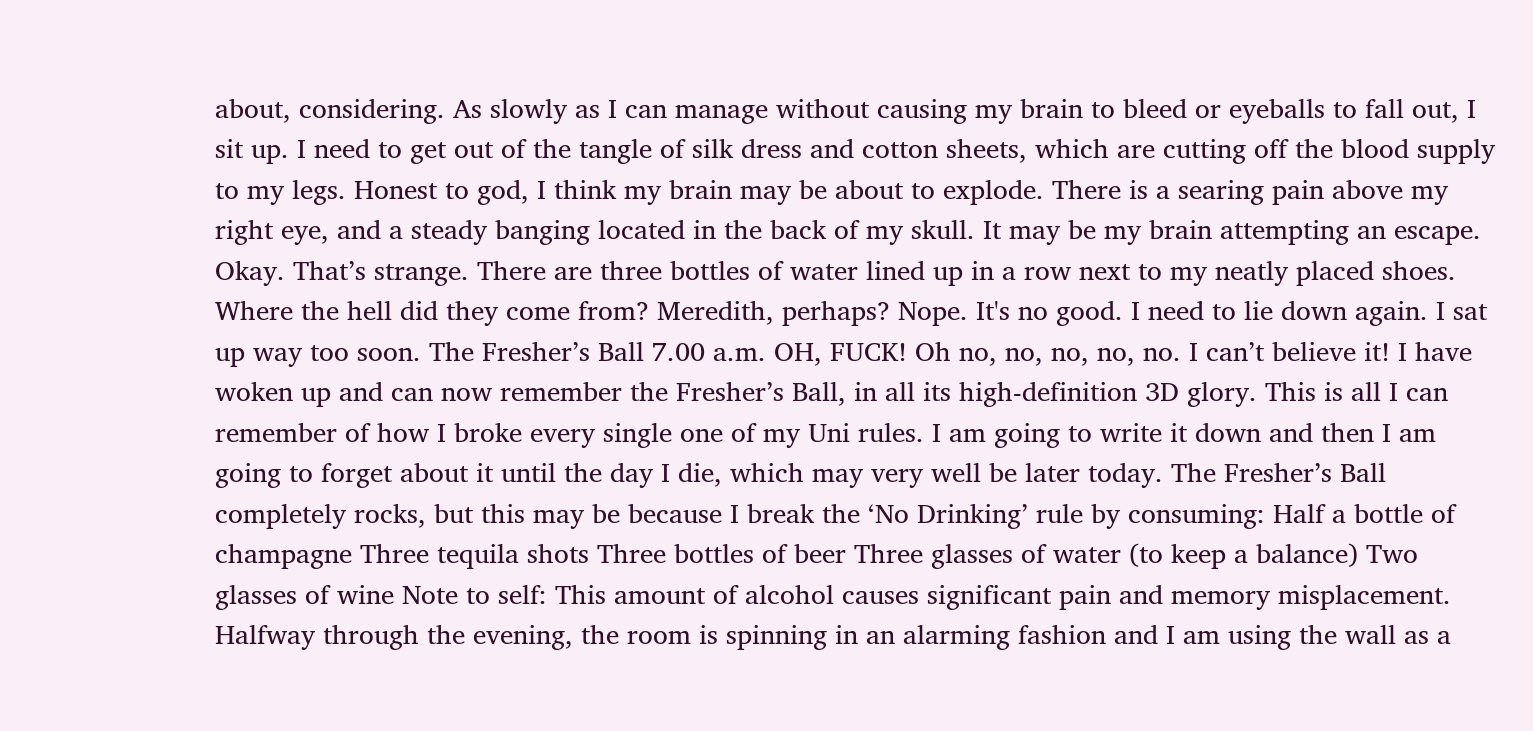about, considering. As slowly as I can manage without causing my brain to bleed or eyeballs to fall out, I sit up. I need to get out of the tangle of silk dress and cotton sheets, which are cutting off the blood supply to my legs. Honest to god, I think my brain may be about to explode. There is a searing pain above my right eye, and a steady banging located in the back of my skull. It may be my brain attempting an escape. Okay. That’s strange. There are three bottles of water lined up in a row next to my neatly placed shoes. Where the hell did they come from? Meredith, perhaps? Nope. It's no good. I need to lie down again. I sat up way too soon. The Fresher’s Ball 7.00 a.m. OH, FUCK! Oh no, no, no, no, no. I can’t believe it! I have woken up and can now remember the Fresher’s Ball, in all its high-definition 3D glory. This is all I can remember of how I broke every single one of my Uni rules. I am going to write it down and then I am going to forget about it until the day I die, which may very well be later today. The Fresher’s Ball completely rocks, but this may be because I break the ‘No Drinking’ rule by consuming: Half a bottle of champagne Three tequila shots Three bottles of beer Three glasses of water (to keep a balance) Two glasses of wine Note to self: This amount of alcohol causes significant pain and memory misplacement. Halfway through the evening, the room is spinning in an alarming fashion and I am using the wall as a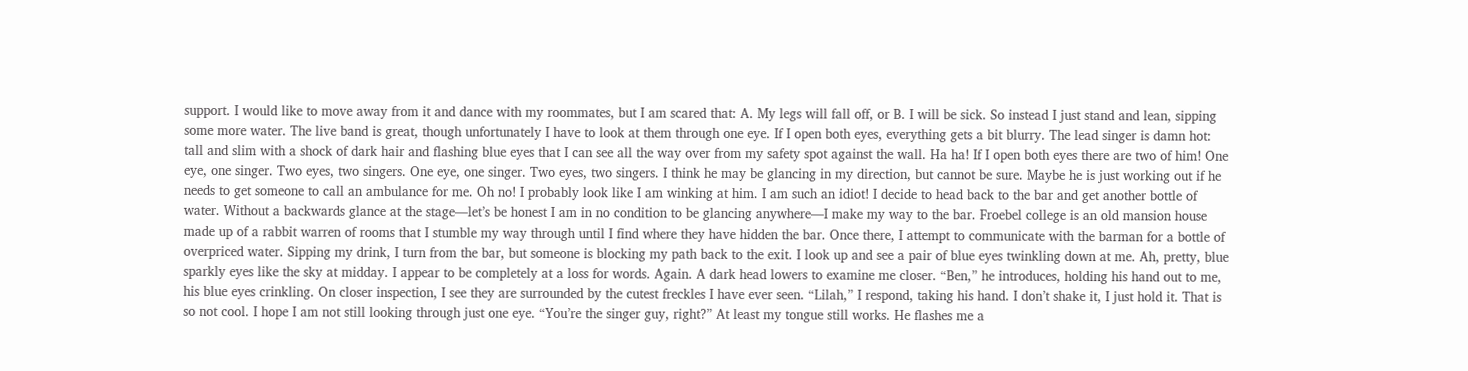support. I would like to move away from it and dance with my roommates, but I am scared that: A. My legs will fall off, or B. I will be sick. So instead I just stand and lean, sipping some more water. The live band is great, though unfortunately I have to look at them through one eye. If I open both eyes, everything gets a bit blurry. The lead singer is damn hot: tall and slim with a shock of dark hair and flashing blue eyes that I can see all the way over from my safety spot against the wall. Ha ha! If I open both eyes there are two of him! One eye, one singer. Two eyes, two singers. One eye, one singer. Two eyes, two singers. I think he may be glancing in my direction, but cannot be sure. Maybe he is just working out if he needs to get someone to call an ambulance for me. Oh no! I probably look like I am winking at him. I am such an idiot! I decide to head back to the bar and get another bottle of water. Without a backwards glance at the stage—let’s be honest I am in no condition to be glancing anywhere—I make my way to the bar. Froebel college is an old mansion house made up of a rabbit warren of rooms that I stumble my way through until I find where they have hidden the bar. Once there, I attempt to communicate with the barman for a bottle of overpriced water. Sipping my drink, I turn from the bar, but someone is blocking my path back to the exit. I look up and see a pair of blue eyes twinkling down at me. Ah, pretty, blue sparkly eyes like the sky at midday. I appear to be completely at a loss for words. Again. A dark head lowers to examine me closer. “Ben,” he introduces, holding his hand out to me, his blue eyes crinkling. On closer inspection, I see they are surrounded by the cutest freckles I have ever seen. “Lilah,” I respond, taking his hand. I don’t shake it, I just hold it. That is so not cool. I hope I am not still looking through just one eye. “You’re the singer guy, right?” At least my tongue still works. He flashes me a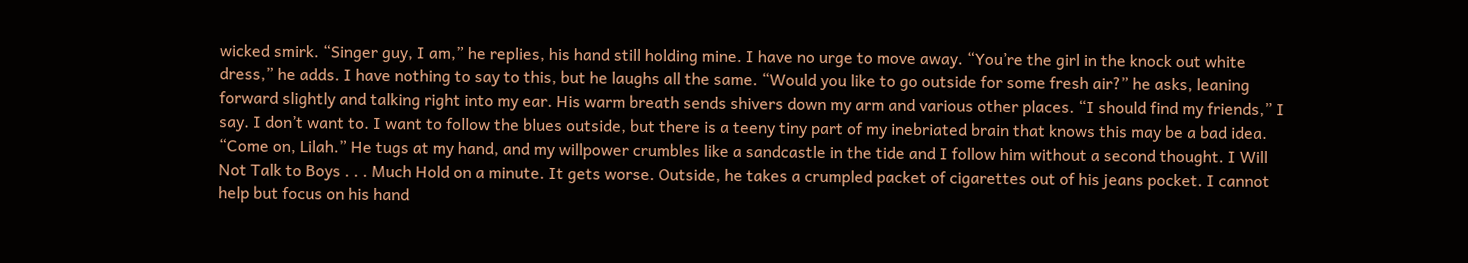wicked smirk. “Singer guy, I am,” he replies, his hand still holding mine. I have no urge to move away. “You’re the girl in the knock out white dress,” he adds. I have nothing to say to this, but he laughs all the same. “Would you like to go outside for some fresh air?” he asks, leaning forward slightly and talking right into my ear. His warm breath sends shivers down my arm and various other places. “I should find my friends,” I say. I don’t want to. I want to follow the blues outside, but there is a teeny tiny part of my inebriated brain that knows this may be a bad idea. “Come on, Lilah.” He tugs at my hand, and my willpower crumbles like a sandcastle in the tide and I follow him without a second thought. I Will Not Talk to Boys . . . Much Hold on a minute. It gets worse. Outside, he takes a crumpled packet of cigarettes out of his jeans pocket. I cannot help but focus on his hand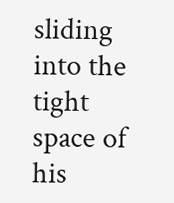sliding into the tight space of his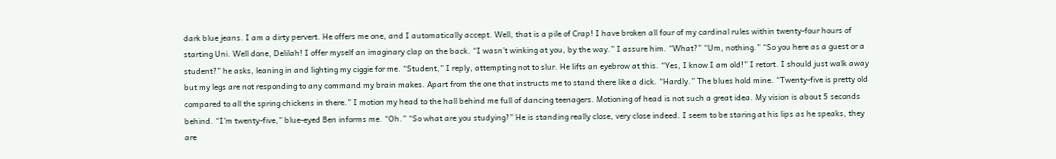dark blue jeans. I am a dirty pervert. He offers me one, and I automatically accept. Well, that is a pile of Crap! I have broken all four of my cardinal rules within twenty-four hours of starting Uni. Well done, Delilah! I offer myself an imaginary clap on the back. “I wasn’t winking at you, by the way.” I assure him. “What?” “Um, nothing.” “So you here as a guest or a student?” he asks, leaning in and lighting my ciggie for me. “Student,” I reply, attempting not to slur. He lifts an eyebrow at this. “Yes, I know I am old!” I retort. I should just walk away but my legs are not responding to any command my brain makes. Apart from the one that instructs me to stand there like a dick. “Hardly.” The blues hold mine. “Twenty-five is pretty old compared to all the spring chickens in there.” I motion my head to the hall behind me full of dancing teenagers. Motioning of head is not such a great idea. My vision is about 5 seconds behind. “I’m twenty-five,” blue-eyed Ben informs me. “Oh.” “So what are you studying?” He is standing really close, very close indeed. I seem to be staring at his lips as he speaks, they are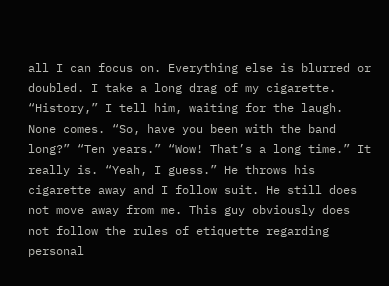all I can focus on. Everything else is blurred or doubled. I take a long drag of my cigarette. “History,” I tell him, waiting for the laugh. None comes. “So, have you been with the band long?” “Ten years.” “Wow! That’s a long time.” It really is. “Yeah, I guess.” He throws his cigarette away and I follow suit. He still does not move away from me. This guy obviously does not follow the rules of etiquette regarding personal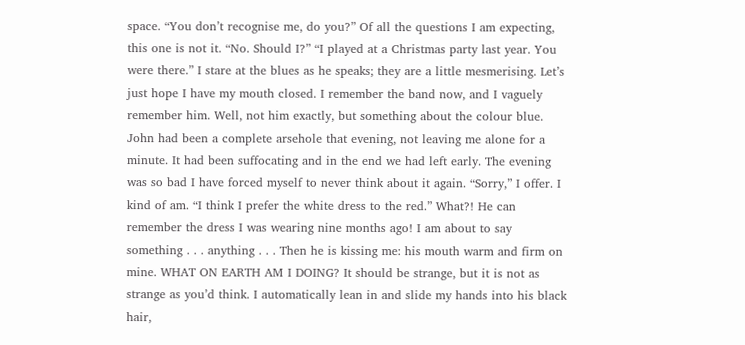space. “You don’t recognise me, do you?” Of all the questions I am expecting, this one is not it. “No. Should I?” “I played at a Christmas party last year. You were there.” I stare at the blues as he speaks; they are a little mesmerising. Let’s just hope I have my mouth closed. I remember the band now, and I vaguely remember him. Well, not him exactly, but something about the colour blue. John had been a complete arsehole that evening, not leaving me alone for a minute. It had been suffocating and in the end we had left early. The evening was so bad I have forced myself to never think about it again. “Sorry,” I offer. I kind of am. “I think I prefer the white dress to the red.” What?! He can remember the dress I was wearing nine months ago! I am about to say something . . . anything . . . Then he is kissing me: his mouth warm and firm on mine. WHAT ON EARTH AM I DOING? It should be strange, but it is not as strange as you’d think. I automatically lean in and slide my hands into his black hair,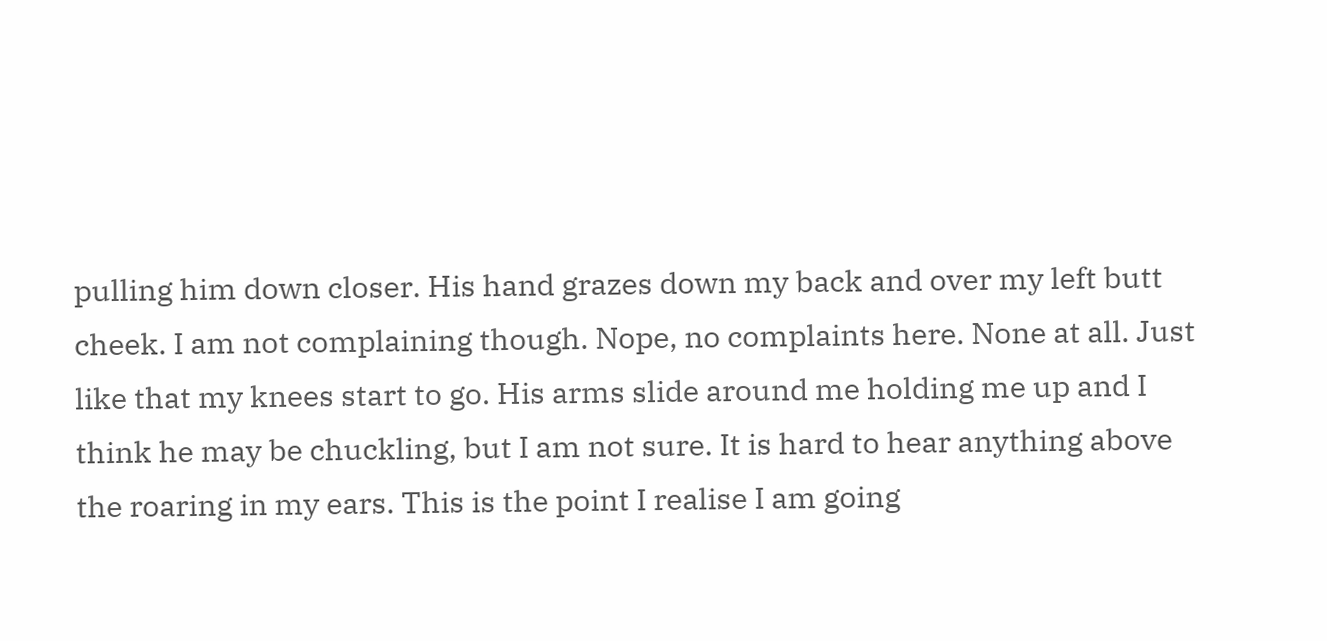pulling him down closer. His hand grazes down my back and over my left butt cheek. I am not complaining though. Nope, no complaints here. None at all. Just like that my knees start to go. His arms slide around me holding me up and I think he may be chuckling, but I am not sure. It is hard to hear anything above the roaring in my ears. This is the point I realise I am going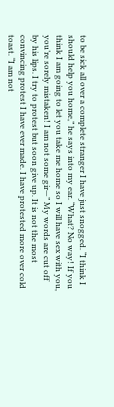to be sick all over a complete stranger I have just snogged. “I think I should help you home,” he says into my ear. “What? No way! If you think I am going to let you take me home so I will have sex with you, you’re sorely mistaken! I am not some gir—” My words are cut off by his lips. I try to protest but soon give up. It is not the most convincing protest I have ever made. I have protested more over cold toast. “I am not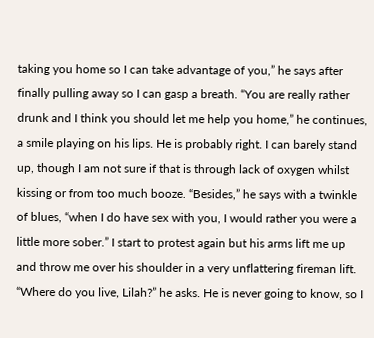taking you home so I can take advantage of you,” he says after finally pulling away so I can gasp a breath. “You are really rather drunk and I think you should let me help you home,” he continues, a smile playing on his lips. He is probably right. I can barely stand up, though I am not sure if that is through lack of oxygen whilst kissing or from too much booze. “Besides,” he says with a twinkle of blues, “when I do have sex with you, I would rather you were a little more sober.” I start to protest again but his arms lift me up and throw me over his shoulder in a very unflattering fireman lift. “Where do you live, Lilah?” he asks. He is never going to know, so I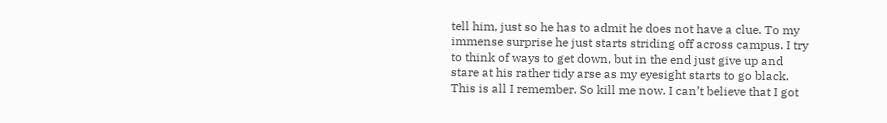tell him, just so he has to admit he does not have a clue. To my immense surprise he just starts striding off across campus. I try to think of ways to get down, but in the end just give up and stare at his rather tidy arse as my eyesight starts to go black. This is all I remember. So kill me now. I can’t believe that I got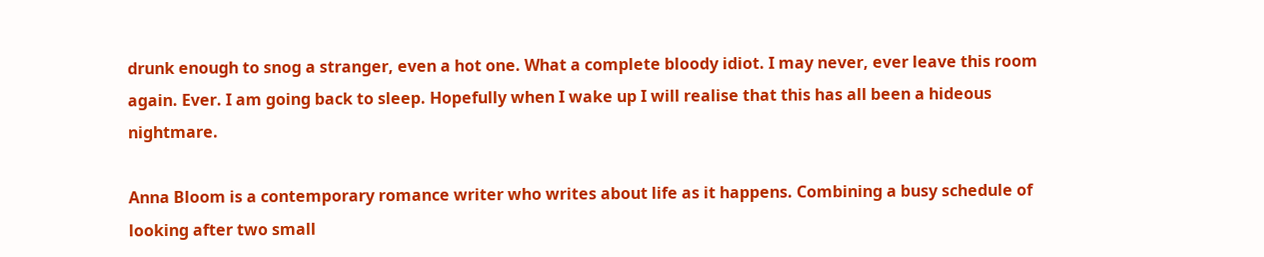drunk enough to snog a stranger, even a hot one. What a complete bloody idiot. I may never, ever leave this room again. Ever. I am going back to sleep. Hopefully when I wake up I will realise that this has all been a hideous nightmare.

Anna Bloom is a contemporary romance writer who writes about life as it happens. Combining a busy schedule of looking after two small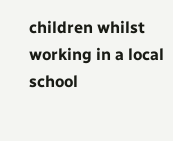children whilst working in a local school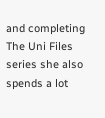and completing The Uni Files series she also spends a lot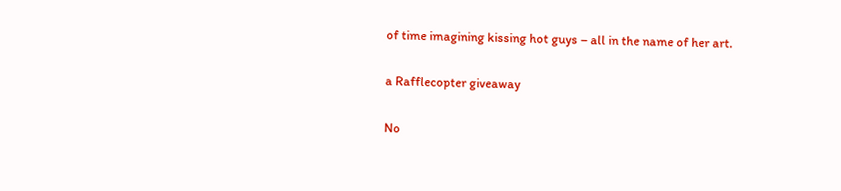of time imagining kissing hot guys – all in the name of her art.

a Rafflecopter giveaway

No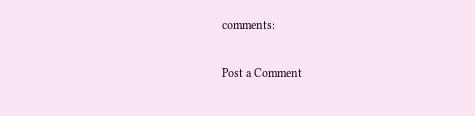comments:

Post a Comment